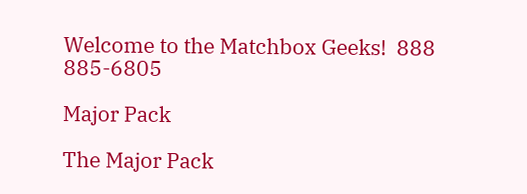Welcome to the Matchbox Geeks!  888 885-6805

Major Pack

The Major Pack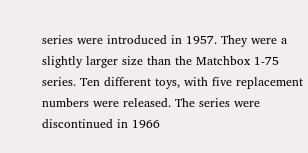series were introduced in 1957. They were a slightly larger size than the Matchbox 1-75 series. Ten different toys, with five replacement numbers were released. The series were discontinued in 1966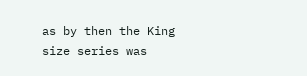as by then the King size series was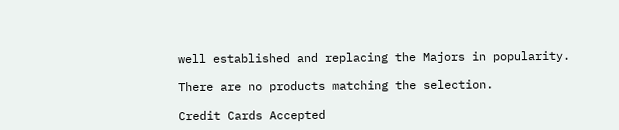well established and replacing the Majors in popularity.

There are no products matching the selection.

Credit Cards Accepted